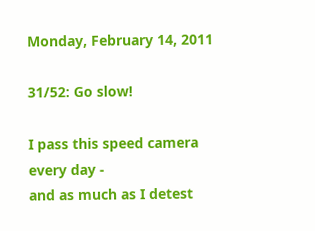Monday, February 14, 2011

31/52: Go slow!

I pass this speed camera every day -
and as much as I detest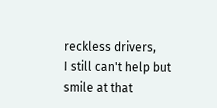reckless drivers,
I still can't help but smile at that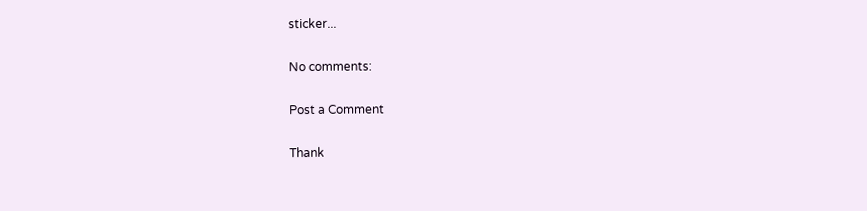sticker...

No comments:

Post a Comment

Thank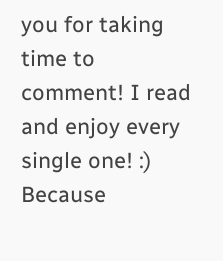you for taking time to comment! I read and enjoy every single one! :)
Because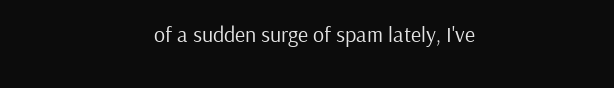of a sudden surge of spam lately, I've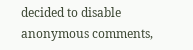decided to disable anonymous comments,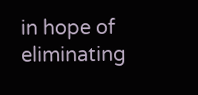in hope of eliminating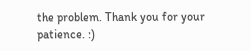the problem. Thank you for your patience. :)